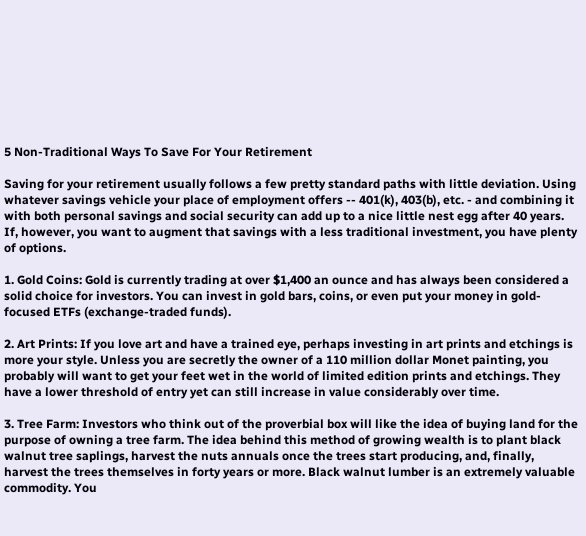5 Non-Traditional Ways To Save For Your Retirement

Saving for your retirement usually follows a few pretty standard paths with little deviation. Using whatever savings vehicle your place of employment offers -- 401(k), 403(b), etc. - and combining it with both personal savings and social security can add up to a nice little nest egg after 40 years. If, however, you want to augment that savings with a less traditional investment, you have plenty of options.

1. Gold Coins: Gold is currently trading at over $1,400 an ounce and has always been considered a solid choice for investors. You can invest in gold bars, coins, or even put your money in gold-focused ETFs (exchange-traded funds).

2. Art Prints: If you love art and have a trained eye, perhaps investing in art prints and etchings is more your style. Unless you are secretly the owner of a 110 million dollar Monet painting, you probably will want to get your feet wet in the world of limited edition prints and etchings. They have a lower threshold of entry yet can still increase in value considerably over time.

3. Tree Farm: Investors who think out of the proverbial box will like the idea of buying land for the purpose of owning a tree farm. The idea behind this method of growing wealth is to plant black walnut tree saplings, harvest the nuts annuals once the trees start producing, and, finally, harvest the trees themselves in forty years or more. Black walnut lumber is an extremely valuable commodity. You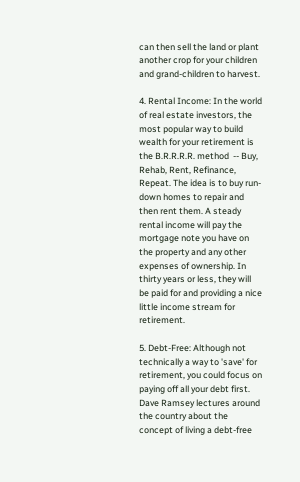can then sell the land or plant another crop for your children and grand-children to harvest.

4. Rental Income: In the world of real estate investors, the most popular way to build wealth for your retirement is the B.R.R.R.R. method  -- Buy, Rehab, Rent, Refinance, Repeat. The idea is to buy run-down homes to repair and then rent them. A steady rental income will pay the mortgage note you have on the property and any other expenses of ownership. In thirty years or less, they will be paid for and providing a nice little income stream for retirement.

5. Debt-Free: Although not technically a way to 'save' for retirement, you could focus on paying off all your debt first. Dave Ramsey lectures around the country about the concept of living a debt-free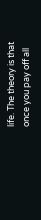life. The theory is that once you pay off all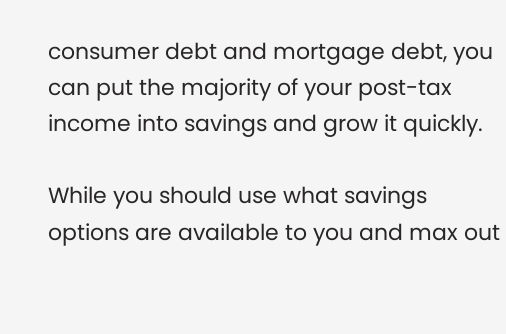consumer debt and mortgage debt, you can put the majority of your post-tax income into savings and grow it quickly.

While you should use what savings options are available to you and max out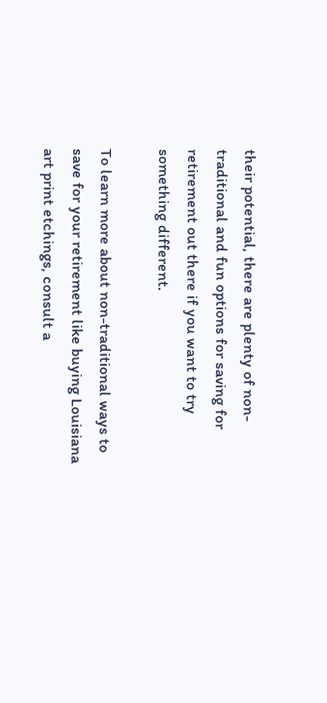their potential, there are plenty of non-traditional and fun options for saving for retirement out there if you want to try something different.

To learn more about non-traditional ways to save for your retirement like buying Louisiana art print etchings, consult a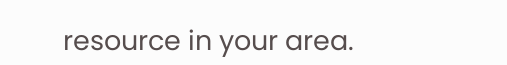resource in your area.